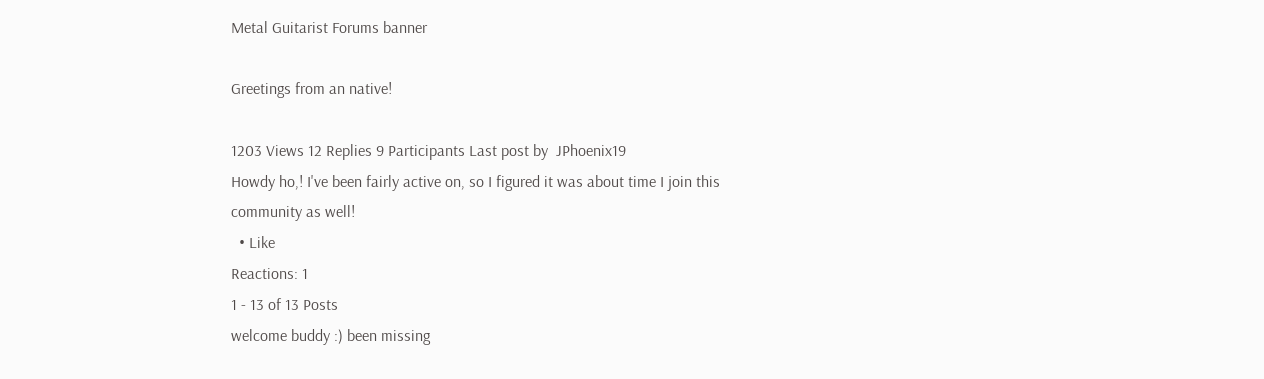Metal Guitarist Forums banner

Greetings from an native!

1203 Views 12 Replies 9 Participants Last post by  JPhoenix19
Howdy ho,! I've been fairly active on, so I figured it was about time I join this community as well!
  • Like
Reactions: 1
1 - 13 of 13 Posts
welcome buddy :) been missing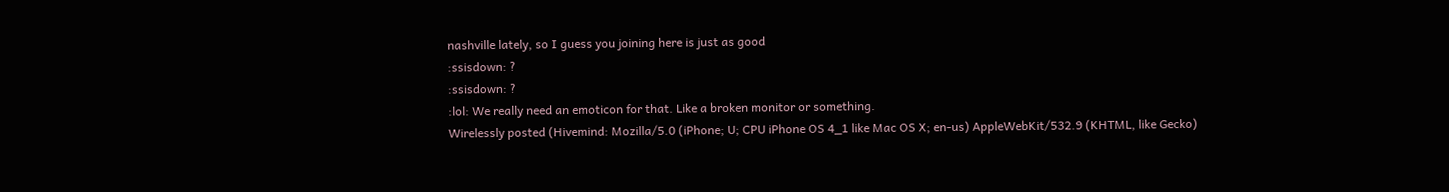nashville lately, so I guess you joining here is just as good
:ssisdown: ?
:ssisdown: ?
:lol: We really need an emoticon for that. Like a broken monitor or something.
Wirelessly posted (Hivemind: Mozilla/5.0 (iPhone; U; CPU iPhone OS 4_1 like Mac OS X; en-us) AppleWebKit/532.9 (KHTML, like Gecko)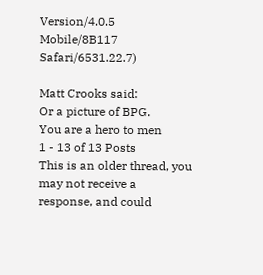Version/4.0.5 Mobile/8B117 Safari/6531.22.7)

Matt Crooks said:
Or a picture of BPG.
You are a hero to men
1 - 13 of 13 Posts
This is an older thread, you may not receive a response, and could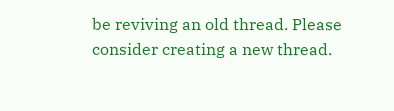be reviving an old thread. Please consider creating a new thread.